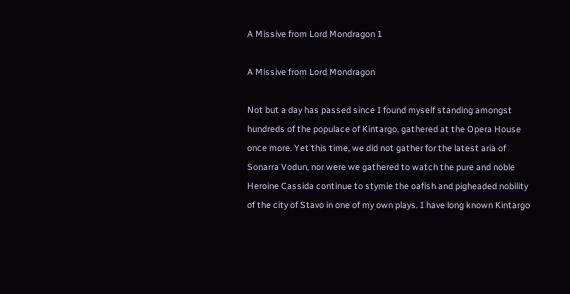A Missive from Lord Mondragon 1

A Missive from Lord Mondragon

Not but a day has passed since I found myself standing amongst hundreds of the populace of Kintargo, gathered at the Opera House once more. Yet this time, we did not gather for the latest aria of Sonarra Vodun, nor were we gathered to watch the pure and noble Heroine Cassida continue to stymie the oafish and pigheaded nobility of the city of Stavo in one of my own plays. I have long known Kintargo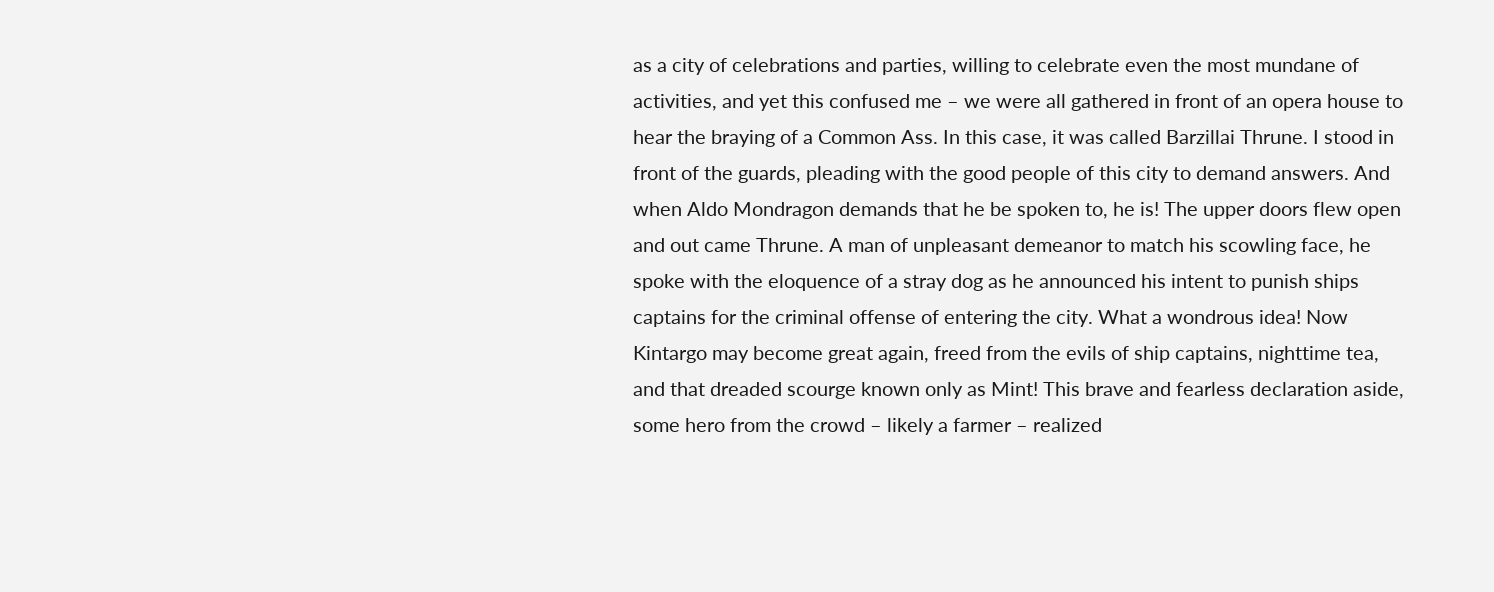as a city of celebrations and parties, willing to celebrate even the most mundane of activities, and yet this confused me – we were all gathered in front of an opera house to hear the braying of a Common Ass. In this case, it was called Barzillai Thrune. I stood in front of the guards, pleading with the good people of this city to demand answers. And when Aldo Mondragon demands that he be spoken to, he is! The upper doors flew open and out came Thrune. A man of unpleasant demeanor to match his scowling face, he spoke with the eloquence of a stray dog as he announced his intent to punish ships captains for the criminal offense of entering the city. What a wondrous idea! Now Kintargo may become great again, freed from the evils of ship captains, nighttime tea, and that dreaded scourge known only as Mint! This brave and fearless declaration aside, some hero from the crowd – likely a farmer – realized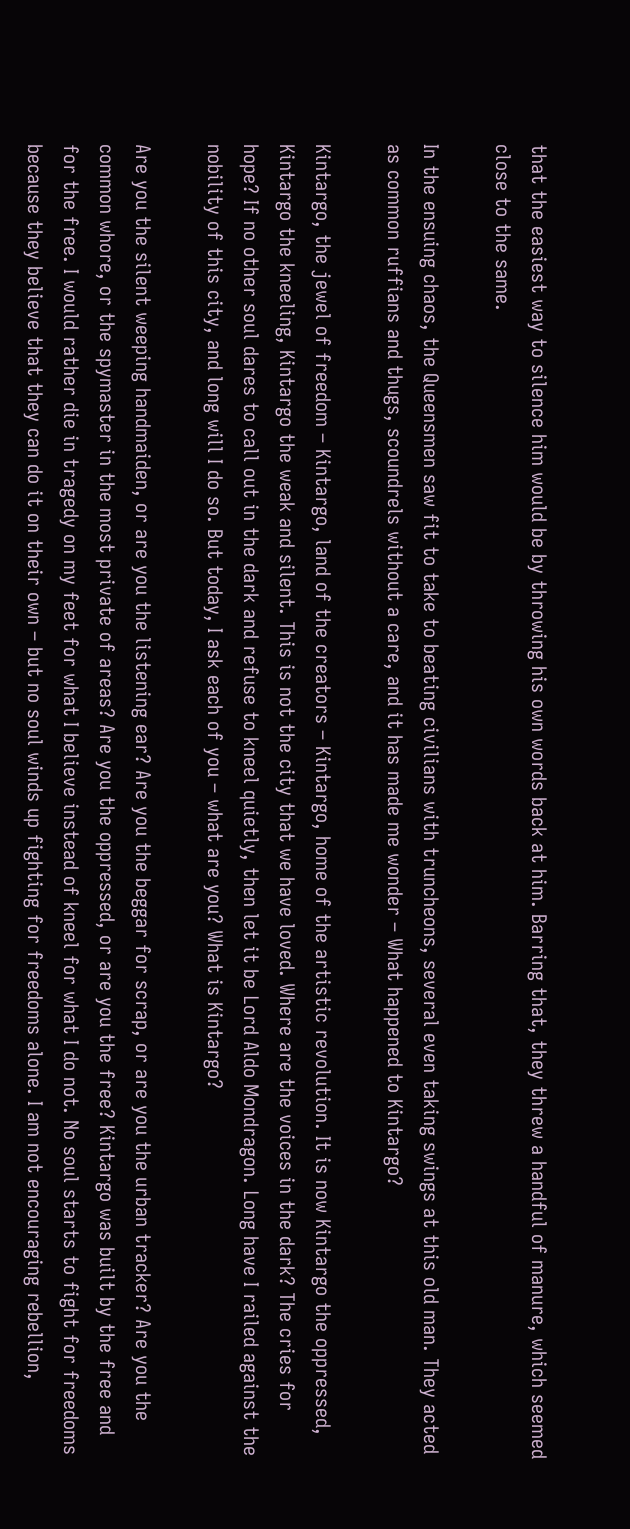that the easiest way to silence him would be by throwing his own words back at him. Barring that, they threw a handful of manure, which seemed close to the same.

In the ensuing chaos, the Queensmen saw fit to take to beating civilians with truncheons, several even taking swings at this old man. They acted as common ruffians and thugs, scoundrels without a care, and it has made me wonder – What happened to Kintargo?

Kintargo, the jewel of freedom – Kintargo, land of the creators – Kintargo, home of the artistic revolution. It is now Kintargo the oppressed, Kintargo the kneeling, Kintargo the weak and silent. This is not the city that we have loved. Where are the voices in the dark? The cries for hope? If no other soul dares to call out in the dark and refuse to kneel quietly, then let it be Lord Aldo Mondragon. Long have I railed against the nobility of this city, and long will I do so. But today, I ask each of you – what are you? What is Kintargo?

Are you the silent weeping handmaiden, or are you the listening ear? Are you the beggar for scrap, or are you the urban tracker? Are you the common whore, or the spymaster in the most private of areas? Are you the oppressed, or are you the free? Kintargo was built by the free and for the free. I would rather die in tragedy on my feet for what I believe instead of kneel for what I do not. No soul starts to fight for freedoms because they believe that they can do it on their own – but no soul winds up fighting for freedoms alone. I am not encouraging rebellion,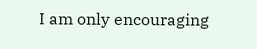I am only encouraging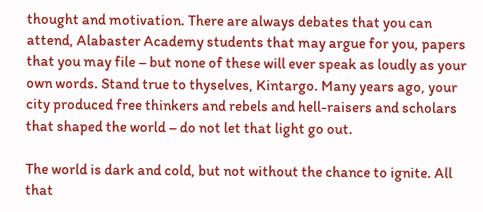thought and motivation. There are always debates that you can attend, Alabaster Academy students that may argue for you, papers that you may file – but none of these will ever speak as loudly as your own words. Stand true to thyselves, Kintargo. Many years ago, your city produced free thinkers and rebels and hell-raisers and scholars that shaped the world – do not let that light go out.

The world is dark and cold, but not without the chance to ignite. All that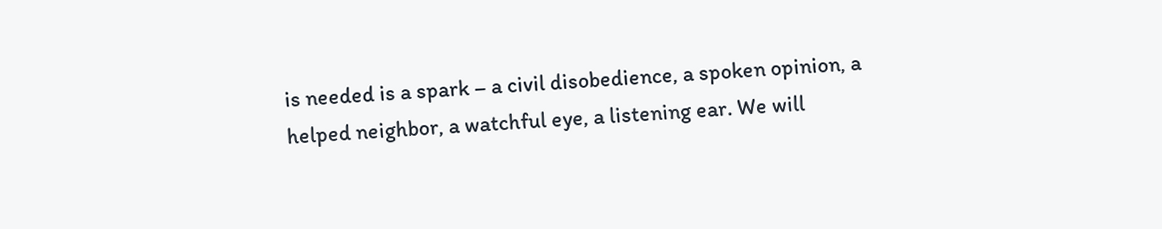is needed is a spark – a civil disobedience, a spoken opinion, a helped neighbor, a watchful eye, a listening ear. We will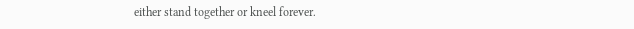either stand together or kneel forever.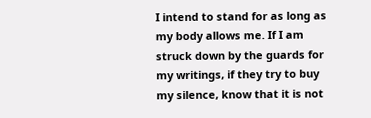I intend to stand for as long as my body allows me. If I am struck down by the guards for my writings, if they try to buy my silence, know that it is not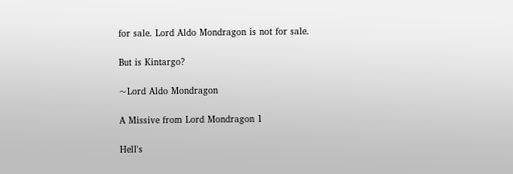for sale. Lord Aldo Mondragon is not for sale.

But is Kintargo?

~Lord Aldo Mondragon

A Missive from Lord Mondragon 1

Hell's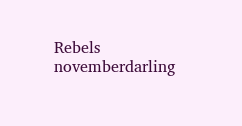Rebels novemberdarling